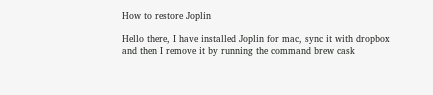How to restore Joplin

Hello there, I have installed Joplin for mac, sync it with dropbox and then I remove it by running the command brew cask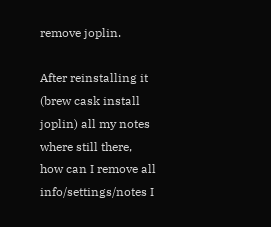remove joplin.

After reinstalling it (brew cask install joplin) all my notes where still there, how can I remove all info/settings/notes I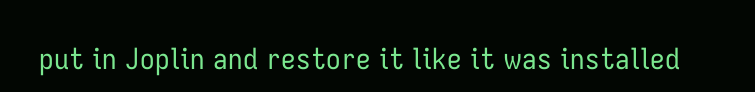put in Joplin and restore it like it was installed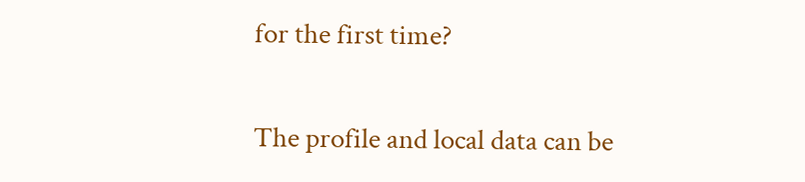for the first time?

The profile and local data can be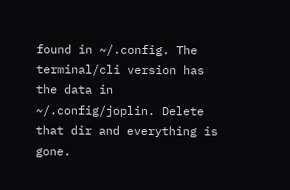found in ~/.config. The terminal/cli version has the data in ~/.config/joplin. Delete that dir and everything is gone.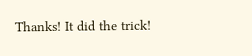Thanks! It did the trick!